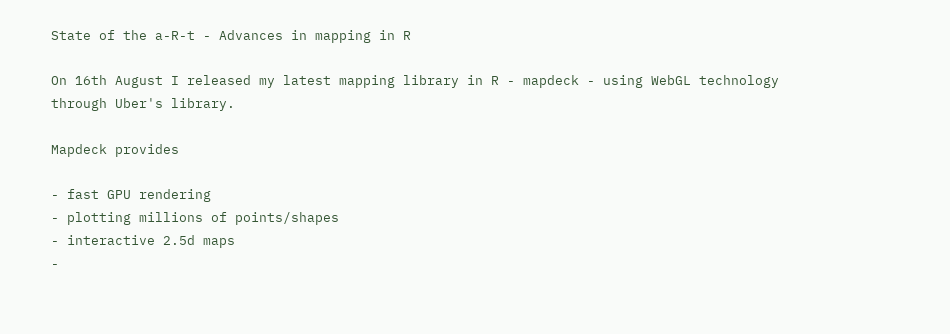State of the a-R-t - Advances in mapping in R

On 16th August I released my latest mapping library in R - mapdeck - using WebGL technology through Uber's library.

Mapdeck provides

- fast GPU rendering
- plotting millions of points/shapes
- interactive 2.5d maps
-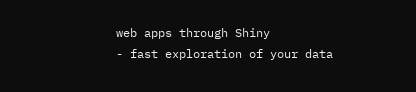web apps through Shiny
- fast exploration of your data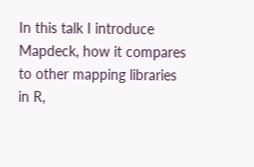In this talk I introduce Mapdeck, how it compares to other mapping libraries in R,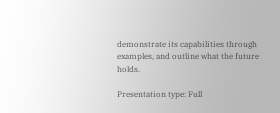demonstrate its capabilities through examples, and outline what the future holds.

Presentation type: Full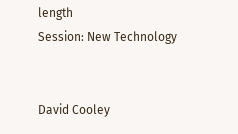length
Session: New Technology


David Cooley